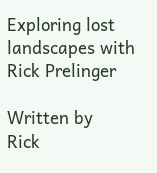Exploring lost landscapes with Rick Prelinger

Written by
Rick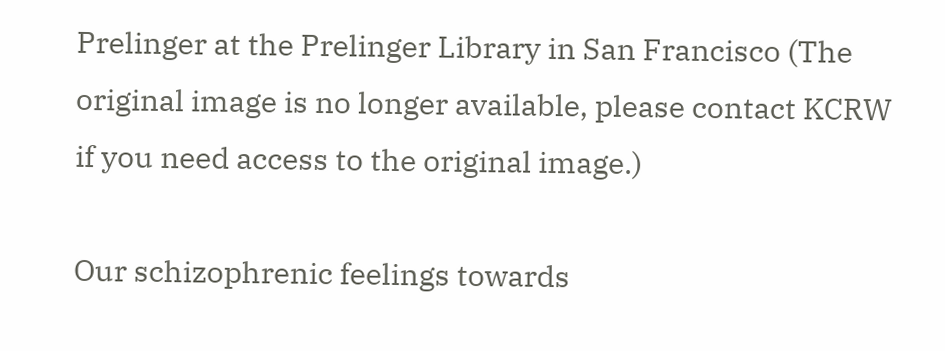Prelinger at the Prelinger Library in San Francisco (The original image is no longer available, please contact KCRW if you need access to the original image.)

Our schizophrenic feelings towards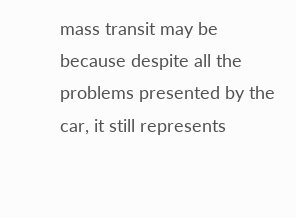mass transit may be because despite all the problems presented by the car, it still represents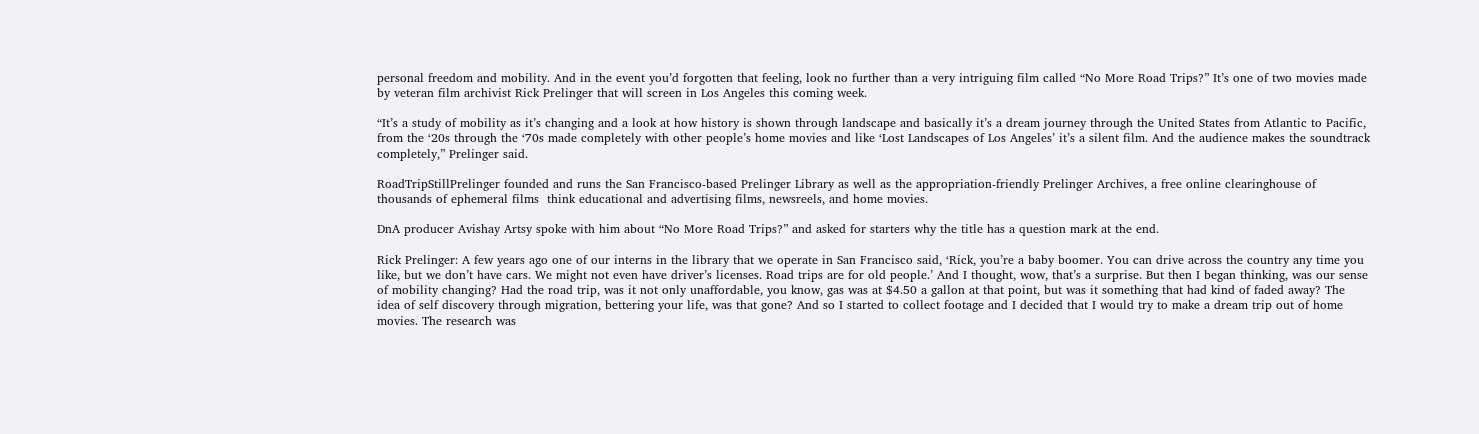personal freedom and mobility. And in the event you’d forgotten that feeling, look no further than a very intriguing film called “No More Road Trips?” It’s one of two movies made by veteran film archivist Rick Prelinger that will screen in Los Angeles this coming week.

“It’s a study of mobility as it’s changing and a look at how history is shown through landscape and basically it’s a dream journey through the United States from Atlantic to Pacific, from the ‘20s through the ‘70s made completely with other people’s home movies and like ‘Lost Landscapes of Los Angeles’ it’s a silent film. And the audience makes the soundtrack completely,” Prelinger said.

RoadTripStillPrelinger founded and runs the San Francisco-based Prelinger Library as well as the appropriation-friendly Prelinger Archives, a free online clearinghouse of thousands of ephemeral films  think educational and advertising films, newsreels, and home movies.

DnA producer Avishay Artsy spoke with him about “No More Road Trips?” and asked for starters why the title has a question mark at the end.

Rick Prelinger: A few years ago one of our interns in the library that we operate in San Francisco said, ‘Rick, you’re a baby boomer. You can drive across the country any time you like, but we don’t have cars. We might not even have driver’s licenses. Road trips are for old people.’ And I thought, wow, that’s a surprise. But then I began thinking, was our sense of mobility changing? Had the road trip, was it not only unaffordable, you know, gas was at $4.50 a gallon at that point, but was it something that had kind of faded away? The idea of self discovery through migration, bettering your life, was that gone? And so I started to collect footage and I decided that I would try to make a dream trip out of home movies. The research was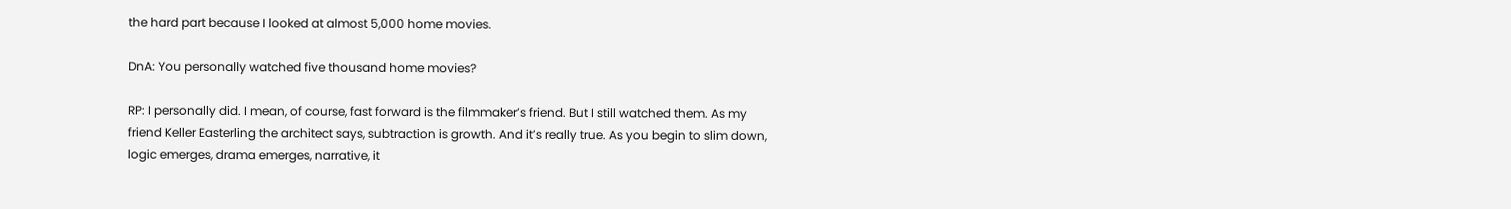the hard part because I looked at almost 5,000 home movies.

DnA: You personally watched five thousand home movies?

RP: I personally did. I mean, of course, fast forward is the filmmaker’s friend. But I still watched them. As my friend Keller Easterling the architect says, subtraction is growth. And it’s really true. As you begin to slim down, logic emerges, drama emerges, narrative, it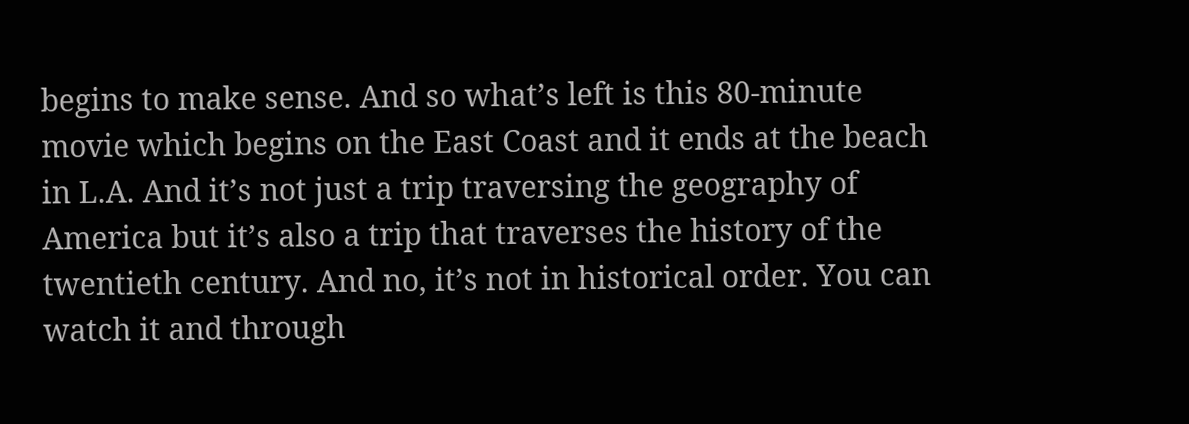begins to make sense. And so what’s left is this 80-minute movie which begins on the East Coast and it ends at the beach in L.A. And it’s not just a trip traversing the geography of America but it’s also a trip that traverses the history of the twentieth century. And no, it’s not in historical order. You can watch it and through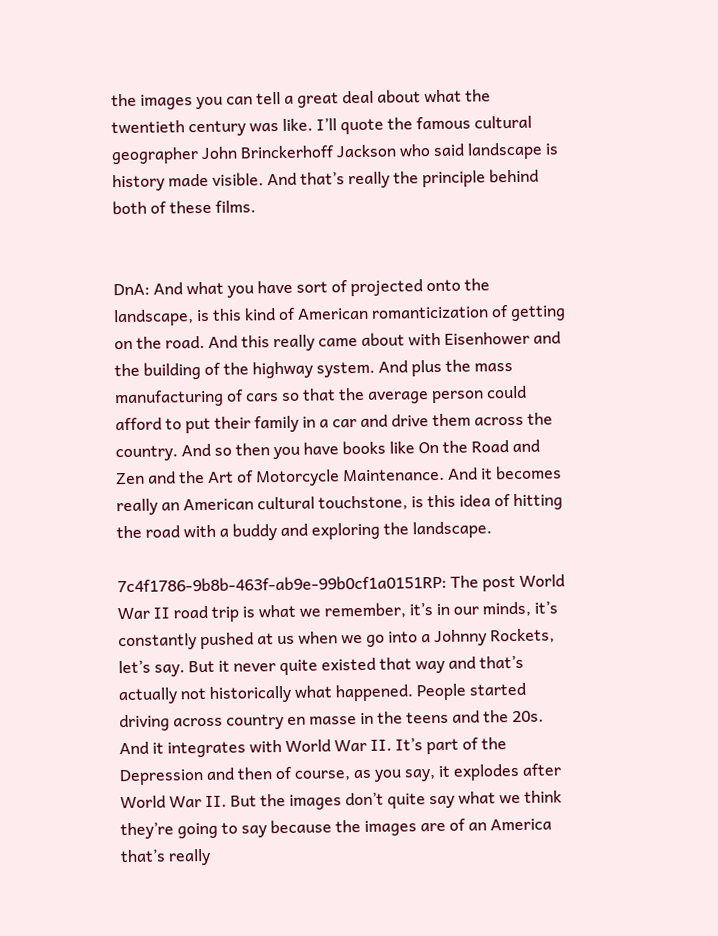the images you can tell a great deal about what the twentieth century was like. I’ll quote the famous cultural geographer John Brinckerhoff Jackson who said landscape is history made visible. And that’s really the principle behind both of these films.


DnA: And what you have sort of projected onto the landscape, is this kind of American romanticization of getting on the road. And this really came about with Eisenhower and the building of the highway system. And plus the mass manufacturing of cars so that the average person could afford to put their family in a car and drive them across the country. And so then you have books like On the Road and Zen and the Art of Motorcycle Maintenance. And it becomes really an American cultural touchstone, is this idea of hitting the road with a buddy and exploring the landscape.

7c4f1786-9b8b-463f-ab9e-99b0cf1a0151RP: The post World War II road trip is what we remember, it’s in our minds, it’s constantly pushed at us when we go into a Johnny Rockets, let’s say. But it never quite existed that way and that’s actually not historically what happened. People started driving across country en masse in the teens and the 20s. And it integrates with World War II. It’s part of the Depression and then of course, as you say, it explodes after World War II. But the images don’t quite say what we think they’re going to say because the images are of an America that’s really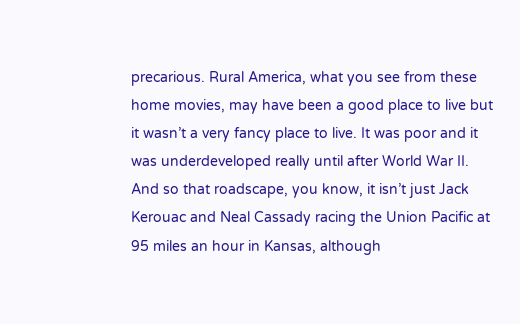precarious. Rural America, what you see from these home movies, may have been a good place to live but it wasn’t a very fancy place to live. It was poor and it was underdeveloped really until after World War II. And so that roadscape, you know, it isn’t just Jack Kerouac and Neal Cassady racing the Union Pacific at 95 miles an hour in Kansas, although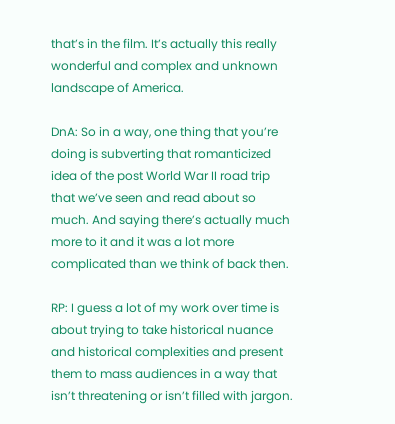that’s in the film. It’s actually this really wonderful and complex and unknown landscape of America.

DnA: So in a way, one thing that you’re doing is subverting that romanticized idea of the post World War II road trip that we’ve seen and read about so much. And saying there’s actually much more to it and it was a lot more complicated than we think of back then.

RP: I guess a lot of my work over time is about trying to take historical nuance and historical complexities and present them to mass audiences in a way that isn’t threatening or isn’t filled with jargon.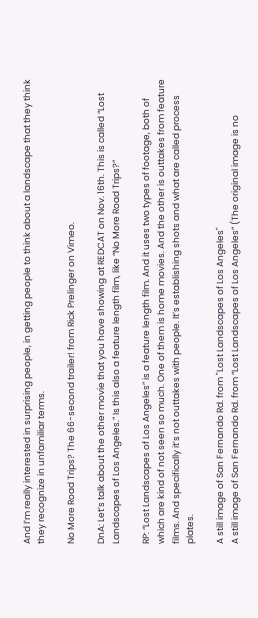And I’m really interested in surprising people, in getting people to think about a landscape that they think they recognize in unfamiliar terms.

No More Road Trips? The 66-second trailer! from Rick Prelinger on Vimeo.

DnA: Let’s talk about the other movie that you have showing at REDCAT on Nov. 16th. This is called “Lost Landscapes of Los Angeles.” Is this also a feature length film, like “No More Road Trips?”

RP: “Lost Landscapes of Los Angeles” is a feature length film. And it uses two types of footage, both of which are kind of not seen so much. One of them is home movies. And the other is outtakes from feature films. And specifically it’s not outtakes with people. It’s establishing shots and what are called process plates.

A still image of San Fernando Rd. from "Lost Landscapes of Los Angeles"
A still image of San Fernando Rd. from “Lost Landscapes of Los Angeles” (The original image is no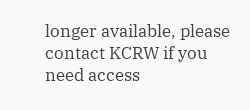longer available, please contact KCRW if you need access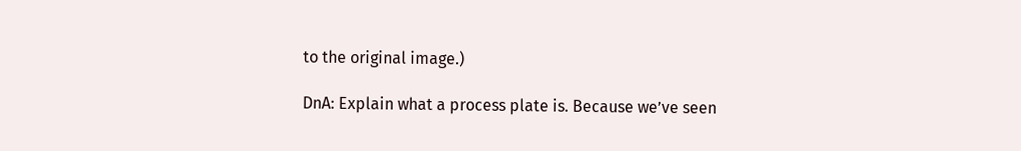to the original image.)

DnA: Explain what a process plate is. Because we’ve seen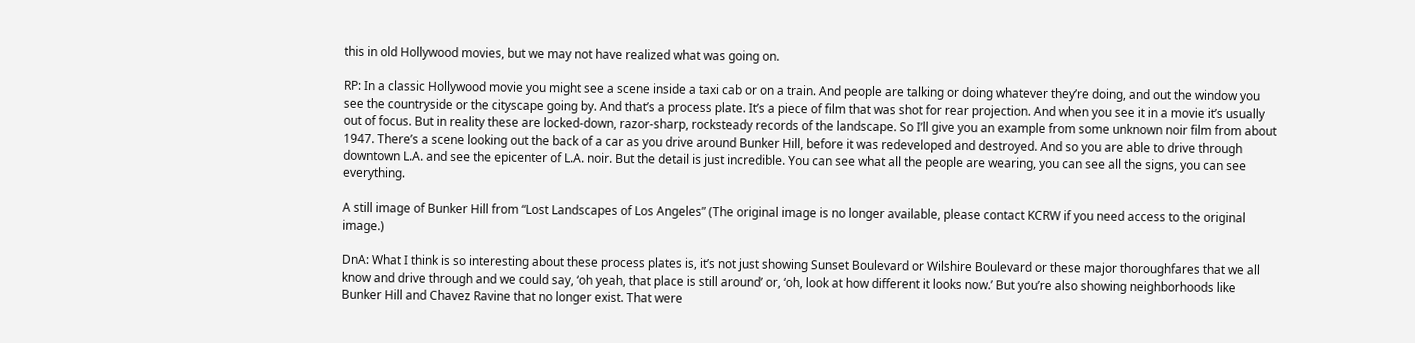this in old Hollywood movies, but we may not have realized what was going on.

RP: In a classic Hollywood movie you might see a scene inside a taxi cab or on a train. And people are talking or doing whatever they’re doing, and out the window you see the countryside or the cityscape going by. And that’s a process plate. It’s a piece of film that was shot for rear projection. And when you see it in a movie it’s usually out of focus. But in reality these are locked-down, razor-sharp, rocksteady records of the landscape. So I’ll give you an example from some unknown noir film from about 1947. There’s a scene looking out the back of a car as you drive around Bunker Hill, before it was redeveloped and destroyed. And so you are able to drive through downtown L.A. and see the epicenter of L.A. noir. But the detail is just incredible. You can see what all the people are wearing, you can see all the signs, you can see everything.

A still image of Bunker Hill from “Lost Landscapes of Los Angeles” (The original image is no longer available, please contact KCRW if you need access to the original image.)

DnA: What I think is so interesting about these process plates is, it’s not just showing Sunset Boulevard or Wilshire Boulevard or these major thoroughfares that we all know and drive through and we could say, ‘oh yeah, that place is still around’ or, ‘oh, look at how different it looks now.’ But you’re also showing neighborhoods like Bunker Hill and Chavez Ravine that no longer exist. That were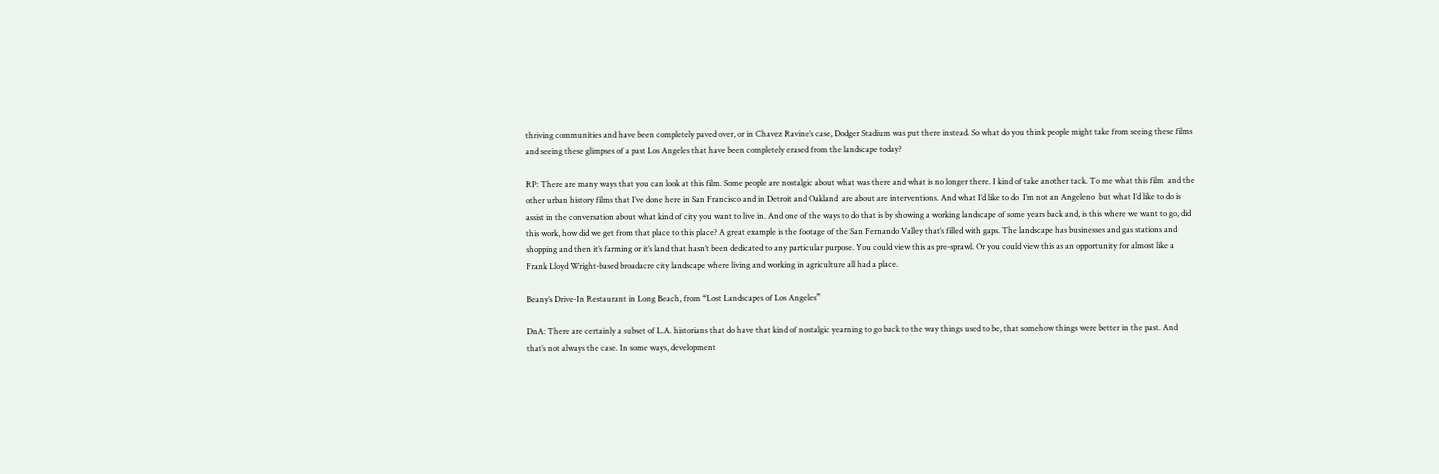thriving communities and have been completely paved over, or in Chavez Ravine’s case, Dodger Stadium was put there instead. So what do you think people might take from seeing these films and seeing these glimpses of a past Los Angeles that have been completely erased from the landscape today?

RP: There are many ways that you can look at this film. Some people are nostalgic about what was there and what is no longer there. I kind of take another tack. To me what this film  and the other urban history films that I’ve done here in San Francisco and in Detroit and Oakland  are about are interventions. And what I’d like to do  I’m not an Angeleno  but what I’d like to do is assist in the conversation about what kind of city you want to live in. And one of the ways to do that is by showing a working landscape of some years back and, is this where we want to go, did this work, how did we get from that place to this place? A great example is the footage of the San Fernando Valley that’s filled with gaps. The landscape has businesses and gas stations and shopping and then it’s farming or it’s land that hasn’t been dedicated to any particular purpose. You could view this as pre-sprawl. Or you could view this as an opportunity for almost like a Frank Lloyd Wright-based broadacre city landscape where living and working in agriculture all had a place.

Beany’s Drive-In Restaurant in Long Beach, from “Lost Landscapes of Los Angeles”

DnA: There are certainly a subset of L.A. historians that do have that kind of nostalgic yearning to go back to the way things used to be, that somehow things were better in the past. And that’s not always the case. In some ways, development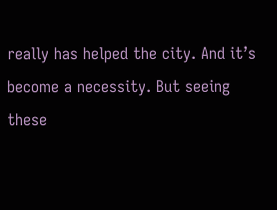really has helped the city. And it’s become a necessity. But seeing these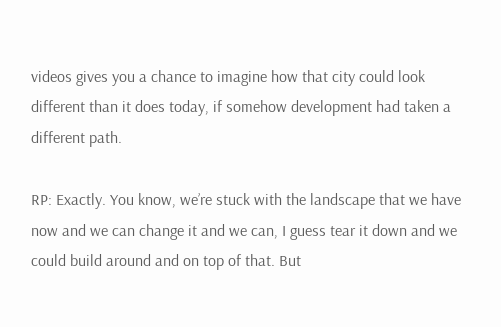videos gives you a chance to imagine how that city could look different than it does today, if somehow development had taken a different path.

RP: Exactly. You know, we’re stuck with the landscape that we have now and we can change it and we can, I guess tear it down and we could build around and on top of that. But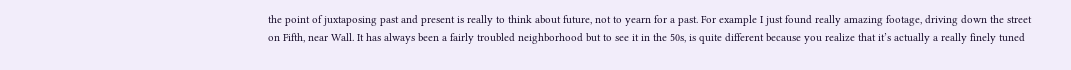the point of juxtaposing past and present is really to think about future, not to yearn for a past. For example I just found really amazing footage, driving down the street on Fifth, near Wall. It has always been a fairly troubled neighborhood but to see it in the 50s, is quite different because you realize that it’s actually a really finely tuned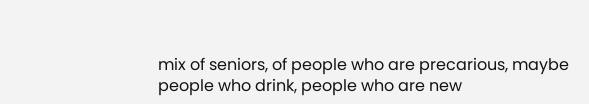mix of seniors, of people who are precarious, maybe people who drink, people who are new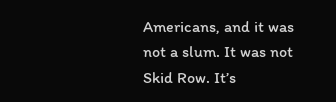Americans, and it was not a slum. It was not Skid Row. It’s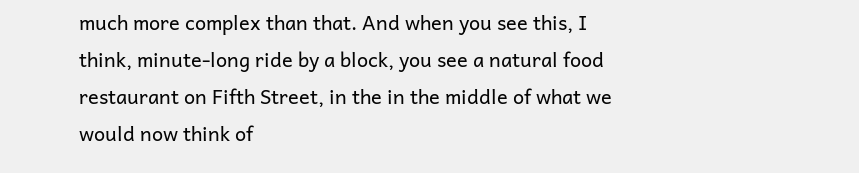much more complex than that. And when you see this, I think, minute-long ride by a block, you see a natural food restaurant on Fifth Street, in the in the middle of what we would now think of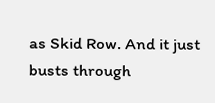as Skid Row. And it just busts through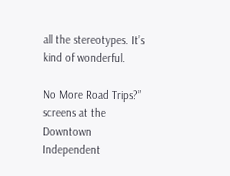all the stereotypes. It’s kind of wonderful.

No More Road Trips?” screens at the Downtown Independent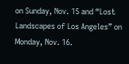on Sunday, Nov. 15 and “Lost Landscapes of Los Angeles” on Monday, Nov. 16.